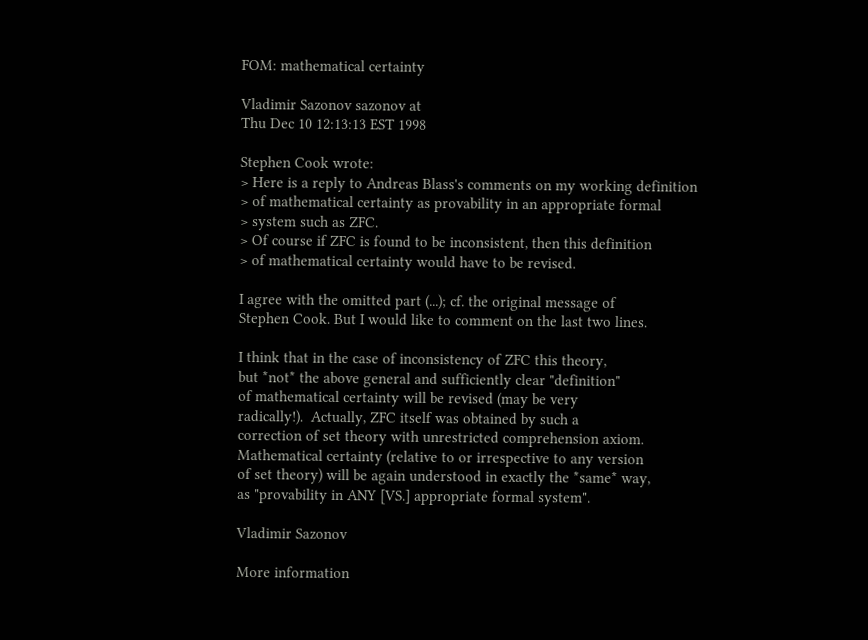FOM: mathematical certainty

Vladimir Sazonov sazonov at
Thu Dec 10 12:13:13 EST 1998

Stephen Cook wrote:
> Here is a reply to Andreas Blass's comments on my working definition
> of mathematical certainty as provability in an appropriate formal
> system such as ZFC.
> Of course if ZFC is found to be inconsistent, then this definition
> of mathematical certainty would have to be revised.

I agree with the omitted part (...); cf. the original message of
Stephen Cook. But I would like to comment on the last two lines.

I think that in the case of inconsistency of ZFC this theory,
but *not* the above general and sufficiently clear "definition"
of mathematical certainty will be revised (may be very
radically!).  Actually, ZFC itself was obtained by such a
correction of set theory with unrestricted comprehension axiom.
Mathematical certainty (relative to or irrespective to any version
of set theory) will be again understood in exactly the *same* way,
as "provability in ANY [VS.] appropriate formal system".

Vladimir Sazonov

More information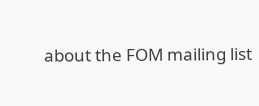about the FOM mailing list